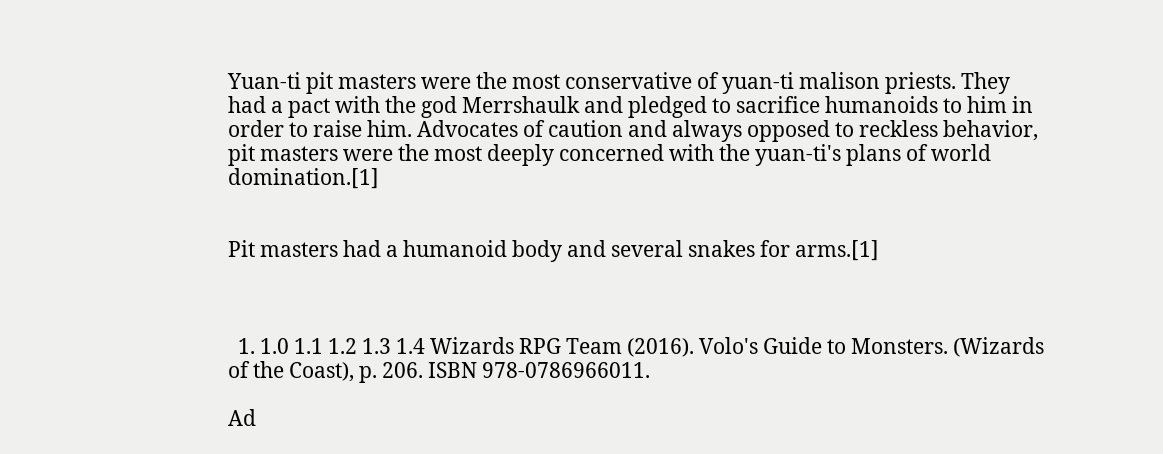Yuan-ti pit masters were the most conservative of yuan-ti malison priests. They had a pact with the god Merrshaulk and pledged to sacrifice humanoids to him in order to raise him. Advocates of caution and always opposed to reckless behavior, pit masters were the most deeply concerned with the yuan-ti's plans of world domination.[1]


Pit masters had a humanoid body and several snakes for arms.[1]



  1. 1.0 1.1 1.2 1.3 1.4 Wizards RPG Team (2016). Volo's Guide to Monsters. (Wizards of the Coast), p. 206. ISBN 978-0786966011.

Ad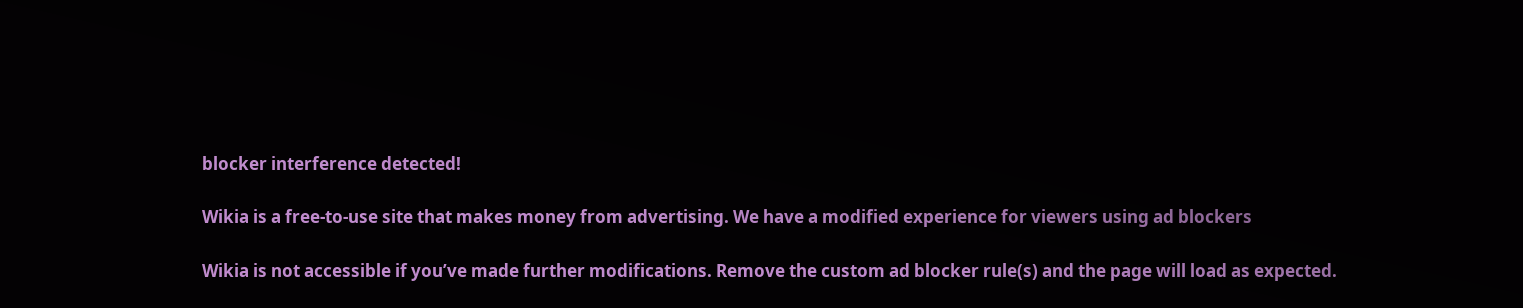blocker interference detected!

Wikia is a free-to-use site that makes money from advertising. We have a modified experience for viewers using ad blockers

Wikia is not accessible if you’ve made further modifications. Remove the custom ad blocker rule(s) and the page will load as expected.